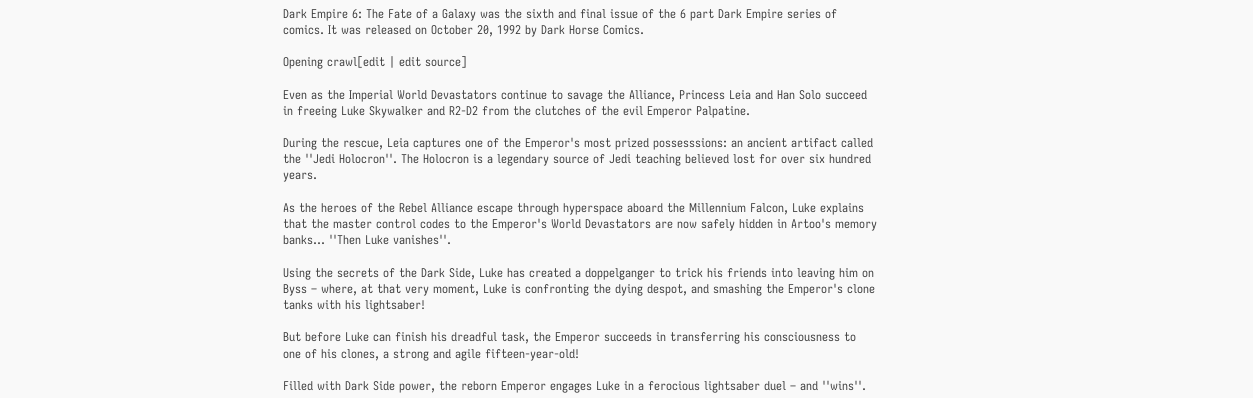Dark Empire 6: The Fate of a Galaxy was the sixth and final issue of the 6 part Dark Empire series of comics. It was released on October 20, 1992 by Dark Horse Comics.

Opening crawl[edit | edit source]

Even as the Imperial World Devastators continue to savage the Alliance, Princess Leia and Han Solo succeed in freeing Luke Skywalker and R2-D2 from the clutches of the evil Emperor Palpatine.

During the rescue, Leia captures one of the Emperor's most prized possesssions: an ancient artifact called the ''Jedi Holocron''. The Holocron is a legendary source of Jedi teaching believed lost for over six hundred years.

As the heroes of the Rebel Alliance escape through hyperspace aboard the Millennium Falcon, Luke explains that the master control codes to the Emperor's World Devastators are now safely hidden in Artoo's memory banks... ''Then Luke vanishes''.

Using the secrets of the Dark Side, Luke has created a doppelganger to trick his friends into leaving him on Byss – where, at that very moment, Luke is confronting the dying despot, and smashing the Emperor's clone tanks with his lightsaber!

But before Luke can finish his dreadful task, the Emperor succeeds in transferring his consciousness to one of his clones, a strong and agile fifteen-year-old!

Filled with Dark Side power, the reborn Emperor engages Luke in a ferocious lightsaber duel – and ''wins''.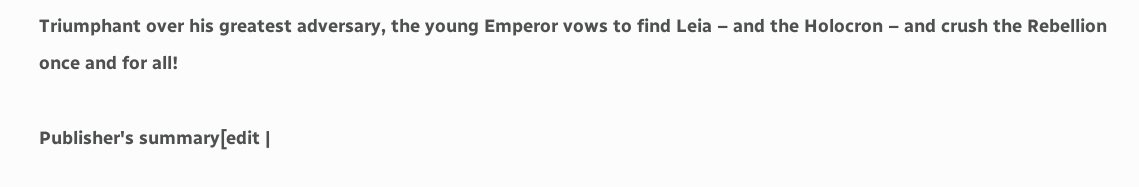Triumphant over his greatest adversary, the young Emperor vows to find Leia – and the Holocron – and crush the Rebellion once and for all!

Publisher's summary[edit |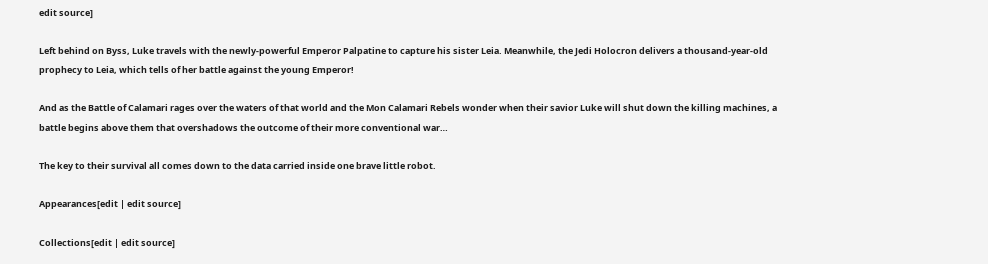edit source]

Left behind on Byss, Luke travels with the newly-powerful Emperor Palpatine to capture his sister Leia. Meanwhile, the Jedi Holocron delivers a thousand-year-old prophecy to Leia, which tells of her battle against the young Emperor!

And as the Battle of Calamari rages over the waters of that world and the Mon Calamari Rebels wonder when their savior Luke will shut down the killing machines, a battle begins above them that overshadows the outcome of their more conventional war…

The key to their survival all comes down to the data carried inside one brave little robot.

Appearances[edit | edit source]

Collections[edit | edit source]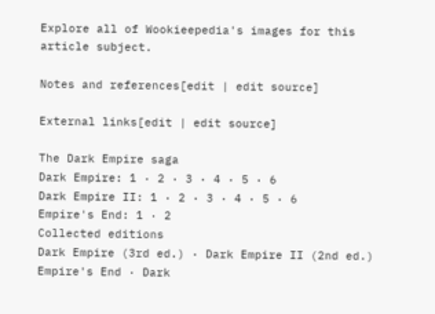Explore all of Wookieepedia's images for this article subject.

Notes and references[edit | edit source]

External links[edit | edit source]

The Dark Empire saga
Dark Empire: 1 · 2 · 3 · 4 · 5 · 6
Dark Empire II: 1 · 2 · 3 · 4 · 5 · 6
Empire's End: 1 · 2
Collected editions
Dark Empire (3rd ed.) · Dark Empire II (2nd ed.)
Empire's End · Dark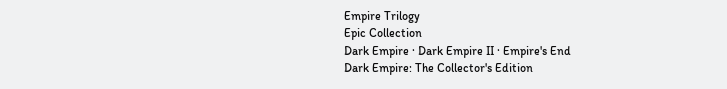Empire Trilogy
Epic Collection
Dark Empire · Dark Empire II · Empire's End
Dark Empire: The Collector's Edition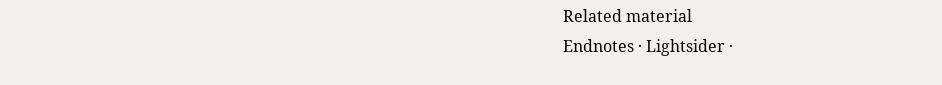Related material
Endnotes · Lightsider ·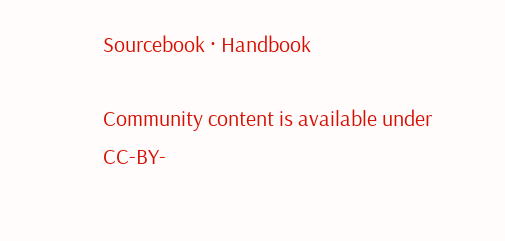Sourcebook · Handbook

Community content is available under CC-BY-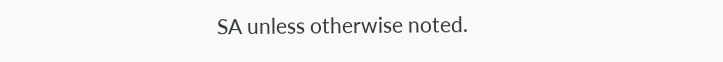SA unless otherwise noted.